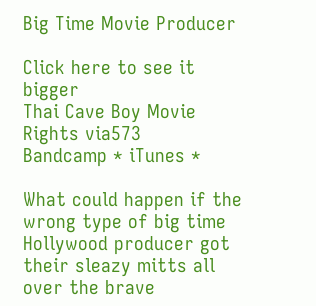Big Time Movie Producer

Click here to see it bigger
Thai Cave Boy Movie Rights via573
Bandcamp * iTunes *

What could happen if the wrong type of big time Hollywood producer got their sleazy mitts all over the brave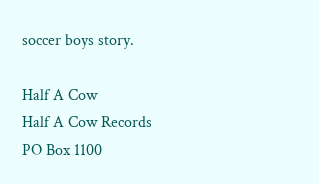soccer boys story.

Half A Cow
Half A Cow Records
PO Box 1100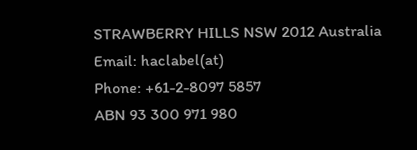STRAWBERRY HILLS NSW 2012 Australia
Email: haclabel(at)
Phone: +61-2-8097 5857
ABN 93 300 971 980